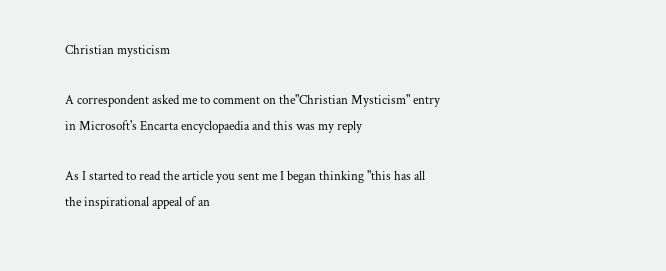Christian mysticism

A correspondent asked me to comment on the"Christian Mysticism" entry in Microsoft's Encarta encyclopaedia and this was my reply

As I started to read the article you sent me I began thinking "this has all the inspirational appeal of an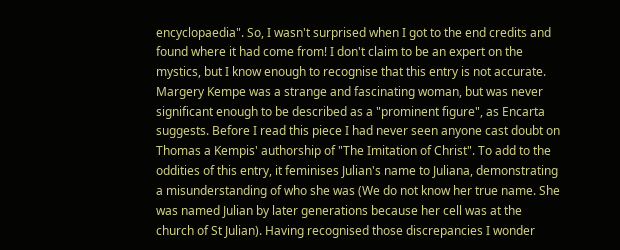encyclopaedia". So, I wasn't surprised when I got to the end credits and found where it had come from! I don't claim to be an expert on the mystics, but I know enough to recognise that this entry is not accurate. Margery Kempe was a strange and fascinating woman, but was never significant enough to be described as a "prominent figure", as Encarta suggests. Before I read this piece I had never seen anyone cast doubt on Thomas a Kempis' authorship of "The Imitation of Christ". To add to the oddities of this entry, it feminises Julian's name to Juliana, demonstrating a misunderstanding of who she was (We do not know her true name. She was named Julian by later generations because her cell was at the church of St Julian). Having recognised those discrepancies I wonder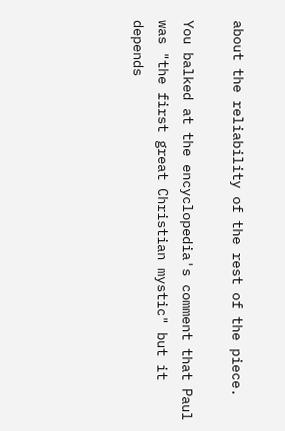about the reliability of the rest of the piece.

You balked at the encyclopedia's comment that Paul was "the first great Christian mystic" but it depends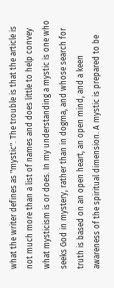what the writer defines as "mystic". The trouble is that the article is not much more than a list of names and does little to help convey what mysticism is or does. In my understanding a mystic is one who seeks God in mystery, rather than in dogma, and whose search for truth is based on an open heart, an open mind, and a keen awareness of the spiritual dimension. A mystic is prepared to be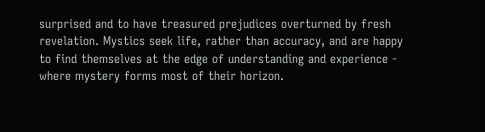surprised and to have treasured prejudices overturned by fresh revelation. Mystics seek life, rather than accuracy, and are happy to find themselves at the edge of understanding and experience - where mystery forms most of their horizon.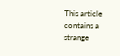This article contains a strange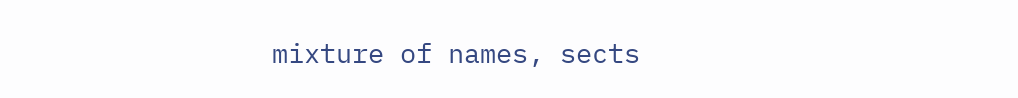mixture of names, sects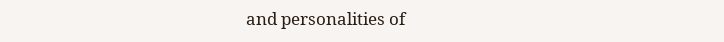and personalities of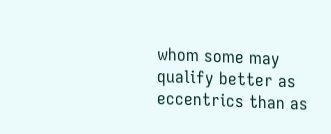whom some may qualify better as eccentrics than as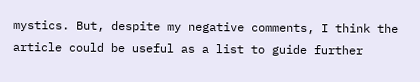mystics. But, despite my negative comments, I think the article could be useful as a list to guide further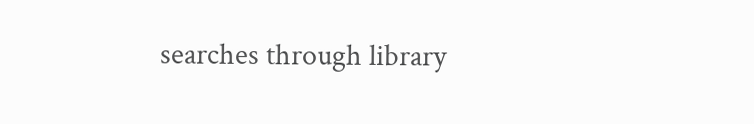searches through library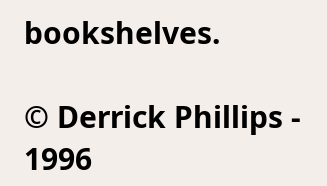bookshelves.

© Derrick Phillips - 1996